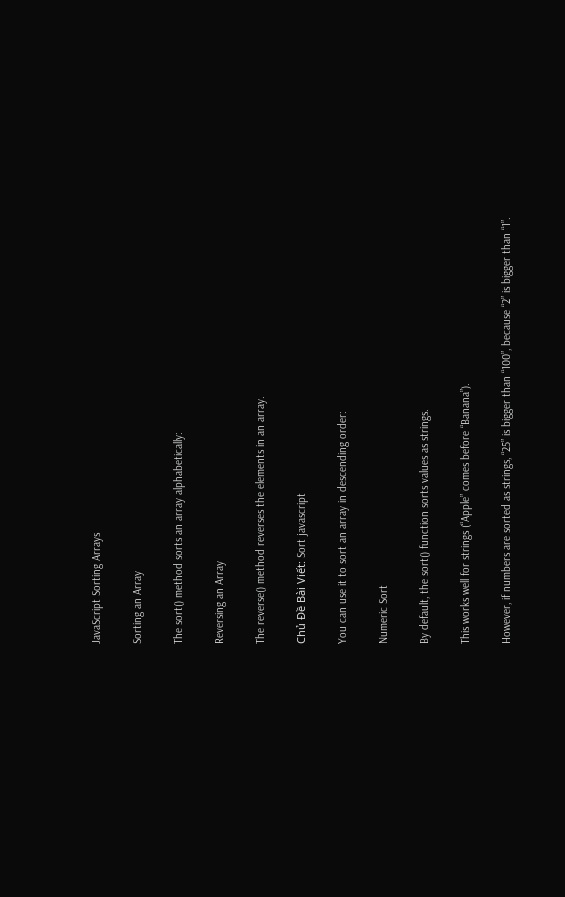JavaScript Sorting Arrays

Sorting an Array

The sort() method sorts an array alphabetically:

Reversing an Array

The reverse() method reverses the elements in an array.

Chủ Đề Bài Viết: Sort javascript

You can use it to sort an array in descending order:

Numeric Sort

By default, the sort() function sorts values as strings.

This works well for strings (“Apple” comes before “Banana”).

However, if numbers are sorted as strings, “25” is bigger than “100”, because “2” is bigger than “1”.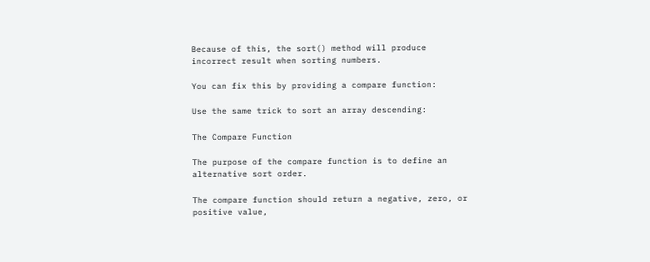Because of this, the sort() method will produce incorrect result when sorting numbers.

You can fix this by providing a compare function:

Use the same trick to sort an array descending:

The Compare Function

The purpose of the compare function is to define an alternative sort order.

The compare function should return a negative, zero, or positive value,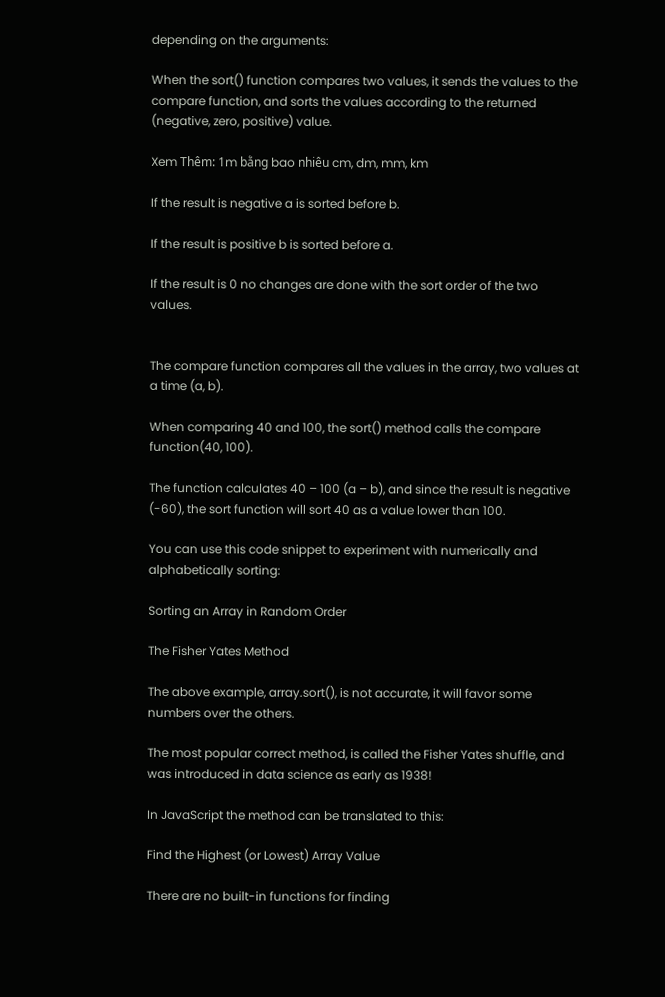depending on the arguments:

When the sort() function compares two values, it sends the values to the compare function, and sorts the values according to the returned (negative, zero, positive) value.

Xem Thêm: 1m bằng bao nhiêu cm, dm, mm, km

If the result is negative a is sorted before b.

If the result is positive b is sorted before a.

If the result is 0 no changes are done with the sort order of the two values.


The compare function compares all the values in the array, two values at a time (a, b).

When comparing 40 and 100, the sort() method calls the compare function(40, 100).

The function calculates 40 – 100 (a – b), and since the result is negative (-60), the sort function will sort 40 as a value lower than 100.

You can use this code snippet to experiment with numerically and alphabetically sorting:

Sorting an Array in Random Order

The Fisher Yates Method

The above example, array.sort(), is not accurate, it will favor some numbers over the others.

The most popular correct method, is called the Fisher Yates shuffle, and was introduced in data science as early as 1938!

In JavaScript the method can be translated to this:

Find the Highest (or Lowest) Array Value

There are no built-in functions for finding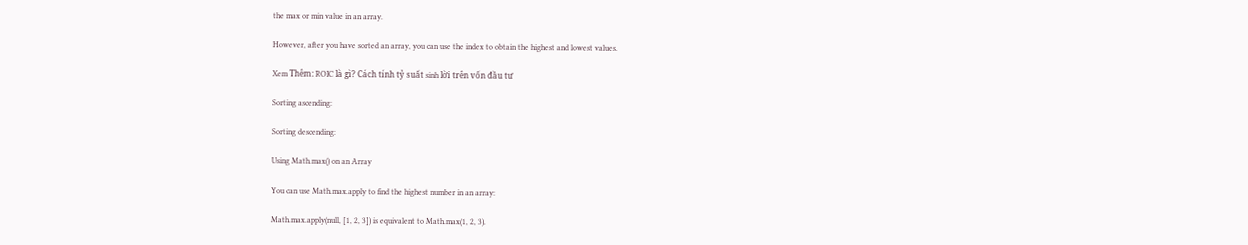the max or min value in an array.

However, after you have sorted an array, you can use the index to obtain the highest and lowest values.

Xem Thêm: ROIC là gì? Cách tính tỷ suất sinh lời trên vốn đầu tư

Sorting ascending:

Sorting descending:

Using Math.max() on an Array

You can use Math.max.apply to find the highest number in an array:

Math.max.apply(null, [1, 2, 3]) is equivalent to Math.max(1, 2, 3).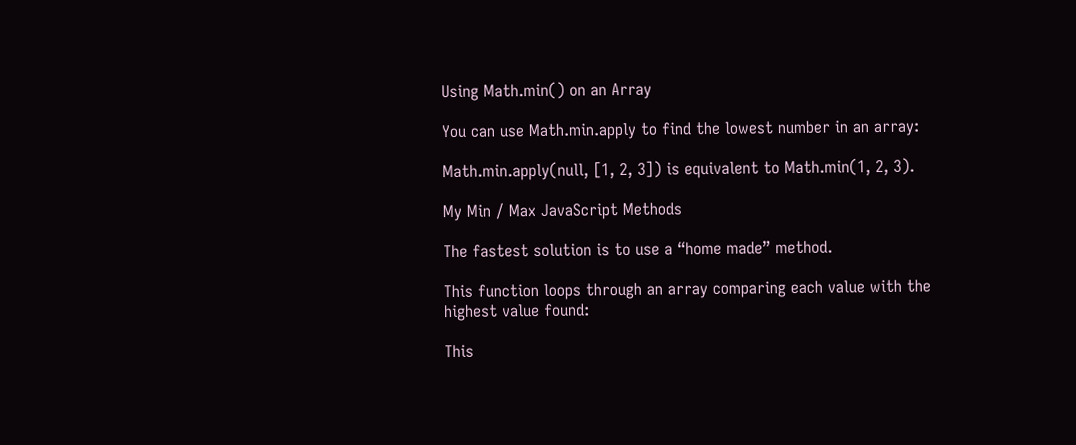Using Math.min() on an Array

You can use Math.min.apply to find the lowest number in an array:

Math.min.apply(null, [1, 2, 3]) is equivalent to Math.min(1, 2, 3).

My Min / Max JavaScript Methods

The fastest solution is to use a “home made” method.

This function loops through an array comparing each value with the highest value found:

This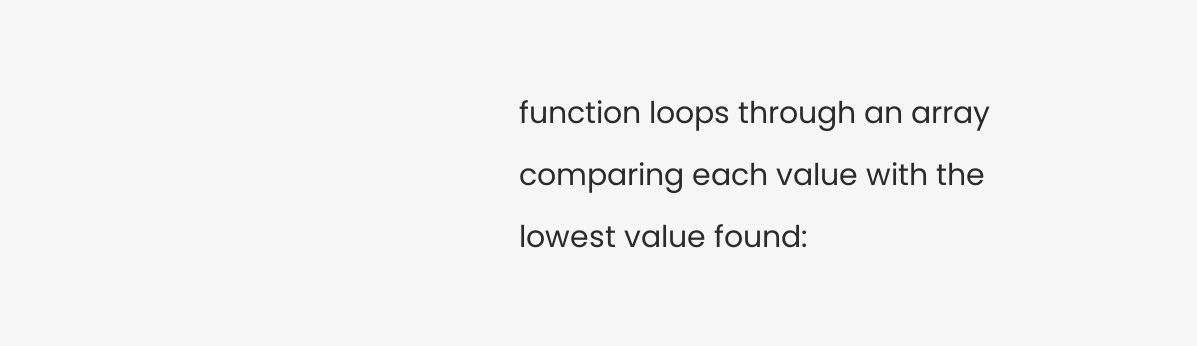function loops through an array comparing each value with the lowest value found: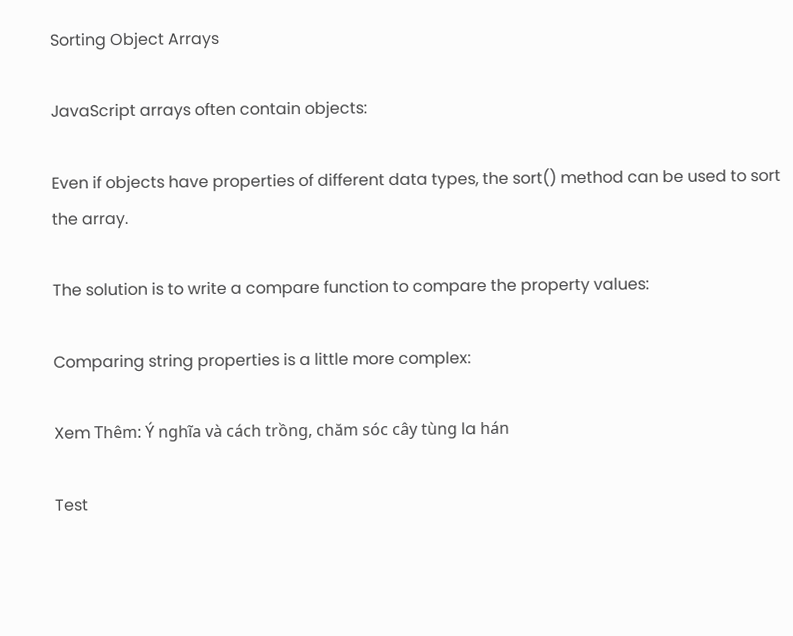Sorting Object Arrays

JavaScript arrays often contain objects:

Even if objects have properties of different data types, the sort() method can be used to sort the array.

The solution is to write a compare function to compare the property values:

Comparing string properties is a little more complex:

Xem Thêm: Ý nghĩa và cách trồng, chăm sóc cây tùng la hán

Test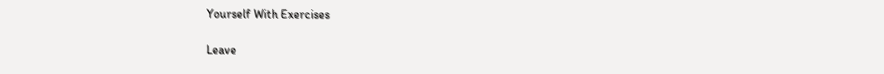Yourself With Exercises

Leave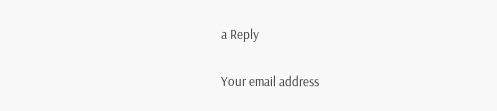a Reply

Your email address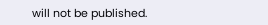will not be published.